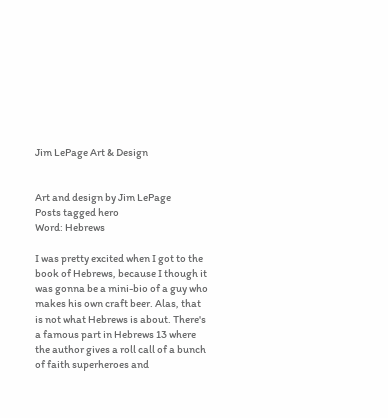Jim LePage Art & Design


Art and design by Jim LePage
Posts tagged hero
Word: Hebrews

I was pretty excited when I got to the book of Hebrews, because I though it was gonna be a mini-bio of a guy who makes his own craft beer. Alas, that is not what Hebrews is about. There's a famous part in Hebrews 13 where the author gives a roll call of a bunch of faith superheroes and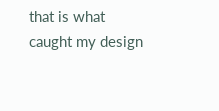that is what caught my design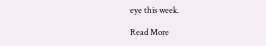eye this week.

Read More